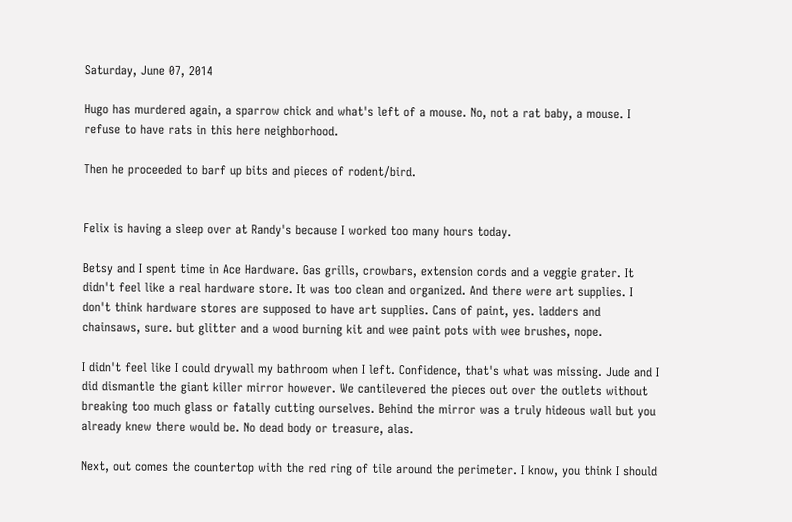Saturday, June 07, 2014

Hugo has murdered again, a sparrow chick and what's left of a mouse. No, not a rat baby, a mouse. I refuse to have rats in this here neighborhood.

Then he proceeded to barf up bits and pieces of rodent/bird.


Felix is having a sleep over at Randy's because I worked too many hours today.

Betsy and I spent time in Ace Hardware. Gas grills, crowbars, extension cords and a veggie grater. It didn't feel like a real hardware store. It was too clean and organized. And there were art supplies. I don't think hardware stores are supposed to have art supplies. Cans of paint, yes. ladders and chainsaws, sure. but glitter and a wood burning kit and wee paint pots with wee brushes, nope.

I didn't feel like I could drywall my bathroom when I left. Confidence, that's what was missing. Jude and I did dismantle the giant killer mirror however. We cantilevered the pieces out over the outlets without breaking too much glass or fatally cutting ourselves. Behind the mirror was a truly hideous wall but you already knew there would be. No dead body or treasure, alas.

Next, out comes the countertop with the red ring of tile around the perimeter. I know, you think I should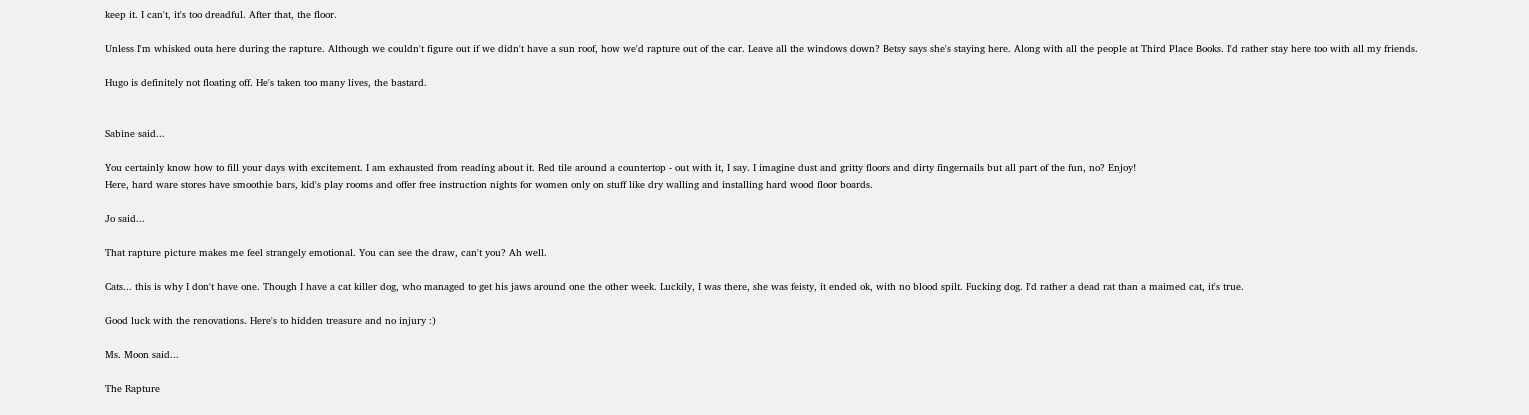keep it. I can't, it's too dreadful. After that, the floor.

Unless I'm whisked outa here during the rapture. Although we couldn't figure out if we didn't have a sun roof, how we'd rapture out of the car. Leave all the windows down? Betsy says she's staying here. Along with all the people at Third Place Books. I'd rather stay here too with all my friends.

Hugo is definitely not floating off. He's taken too many lives, the bastard.


Sabine said...

You certainly know how to fill your days with excitement. I am exhausted from reading about it. Red tile around a countertop - out with it, I say. I imagine dust and gritty floors and dirty fingernails but all part of the fun, no? Enjoy!
Here, hard ware stores have smoothie bars, kid's play rooms and offer free instruction nights for women only on stuff like dry walling and installing hard wood floor boards.

Jo said...

That rapture picture makes me feel strangely emotional. You can see the draw, can't you? Ah well.

Cats... this is why I don't have one. Though I have a cat killer dog, who managed to get his jaws around one the other week. Luckily, I was there, she was feisty, it ended ok, with no blood spilt. Fucking dog. I'd rather a dead rat than a maimed cat, it's true.

Good luck with the renovations. Here's to hidden treasure and no injury :)

Ms. Moon said...

The Rapture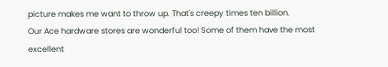picture makes me want to throw up. That's creepy times ten billion.
Our Ace hardware stores are wonderful too! Some of them have the most excellent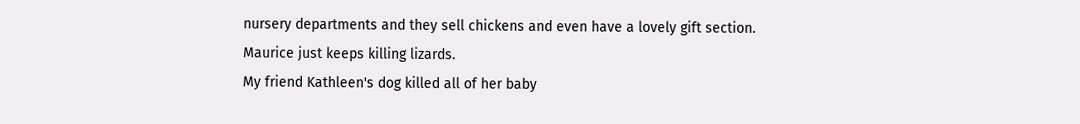nursery departments and they sell chickens and even have a lovely gift section.
Maurice just keeps killing lizards.
My friend Kathleen's dog killed all of her baby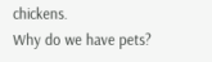chickens.
Why do we have pets?